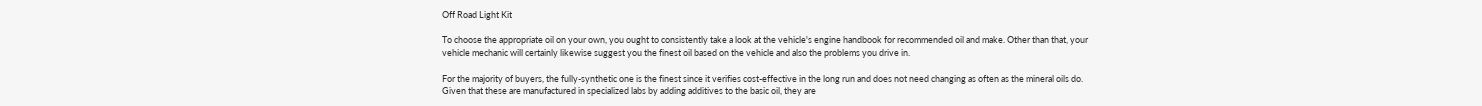Off Road Light Kit

To choose the appropriate oil on your own, you ought to consistently take a look at the vehicle's engine handbook for recommended oil and make. Other than that, your vehicle mechanic will certainly likewise suggest you the finest oil based on the vehicle and also the problems you drive in.

For the majority of buyers, the fully-synthetic one is the finest since it verifies cost-effective in the long run and does not need changing as often as the mineral oils do. Given that these are manufactured in specialized labs by adding additives to the basic oil, they are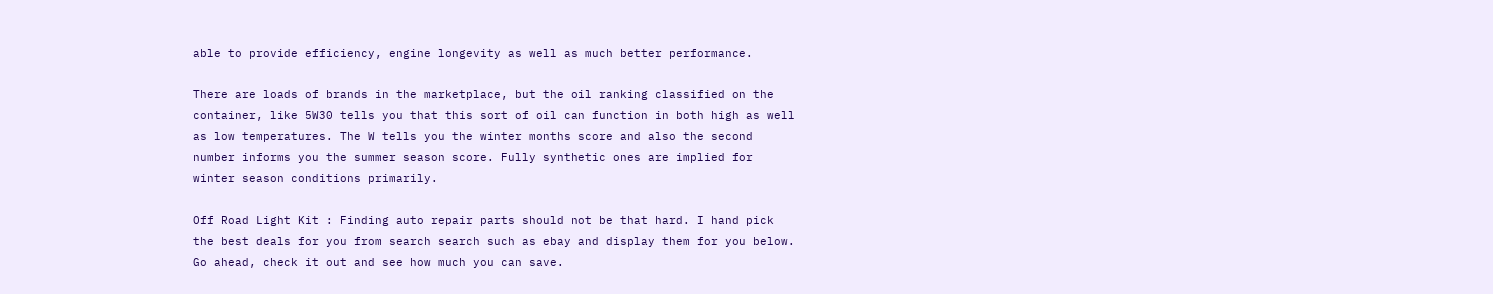able to provide efficiency, engine longevity as well as much better performance.

There are loads of brands in the marketplace, but the oil ranking classified on the container, like 5W30 tells you that this sort of oil can function in both high as well as low temperatures. The W tells you the winter months score and also the second number informs you the summer season score. Fully synthetic ones are implied for winter season conditions primarily.

Off Road Light Kit : Finding auto repair parts should not be that hard. I hand pick the best deals for you from search search such as ebay and display them for you below. Go ahead, check it out and see how much you can save.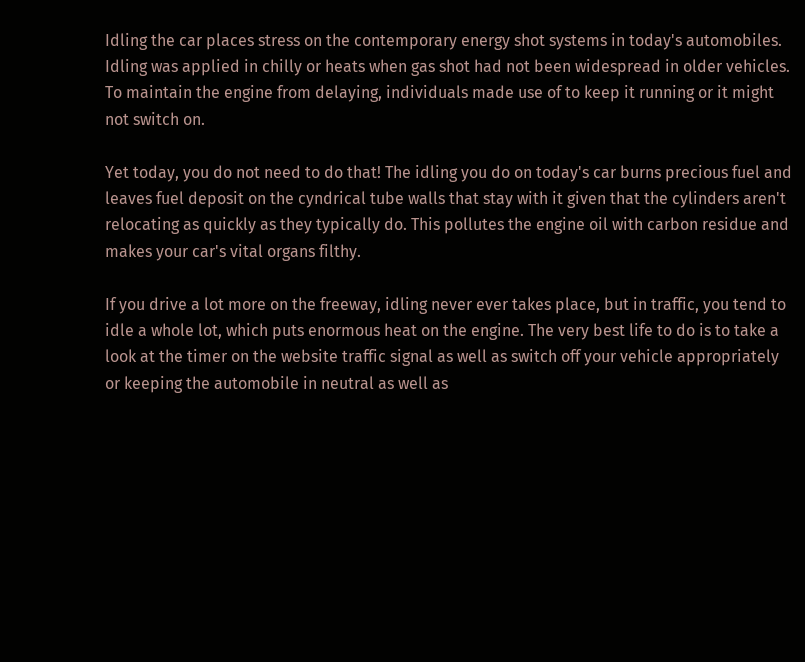Idling the car places stress on the contemporary energy shot systems in today's automobiles. Idling was applied in chilly or heats when gas shot had not been widespread in older vehicles. To maintain the engine from delaying, individuals made use of to keep it running or it might not switch on.

Yet today, you do not need to do that! The idling you do on today's car burns precious fuel and leaves fuel deposit on the cyndrical tube walls that stay with it given that the cylinders aren't relocating as quickly as they typically do. This pollutes the engine oil with carbon residue and makes your car's vital organs filthy.

If you drive a lot more on the freeway, idling never ever takes place, but in traffic, you tend to idle a whole lot, which puts enormous heat on the engine. The very best life to do is to take a look at the timer on the website traffic signal as well as switch off your vehicle appropriately or keeping the automobile in neutral as well as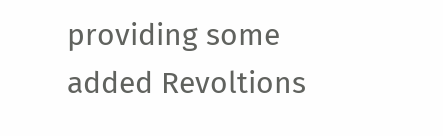providing some added Revoltions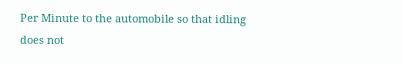Per Minute to the automobile so that idling does not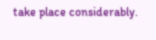take place considerably.